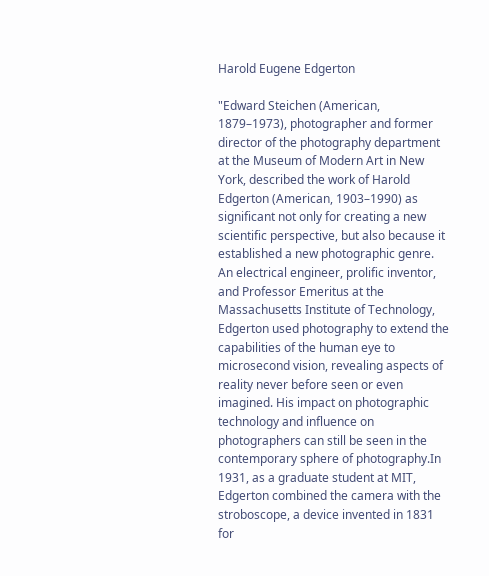Harold Eugene Edgerton

"Edward Steichen (American, 1879–1973), photographer and former director of the photography department at the Museum of Modern Art in New York, described the work of Harold Edgerton (American, 1903–1990) as significant not only for creating a new scientific perspective, but also because it established a new photographic genre. An electrical engineer, prolific inventor, and Professor Emeritus at the Massachusetts Institute of Technology, Edgerton used photography to extend the capabilities of the human eye to microsecond vision, revealing aspects of reality never before seen or even imagined. His impact on photographic technology and influence on photographers can still be seen in the contemporary sphere of photography.In 1931, as a graduate student at MIT, Edgerton combined the camera with the stroboscope, a device invented in 1831 for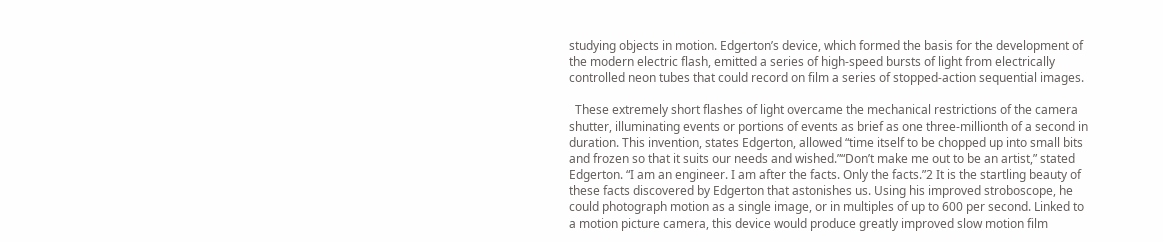studying objects in motion. Edgerton’s device, which formed the basis for the development of the modern electric flash, emitted a series of high-speed bursts of light from electrically controlled neon tubes that could record on film a series of stopped-action sequential images.

  These extremely short flashes of light overcame the mechanical restrictions of the camera shutter, illuminating events or portions of events as brief as one three-millionth of a second in duration. This invention, states Edgerton, allowed “time itself to be chopped up into small bits and frozen so that it suits our needs and wished.”“Don’t make me out to be an artist,” stated Edgerton. “I am an engineer. I am after the facts. Only the facts.”2 It is the startling beauty of these facts discovered by Edgerton that astonishes us. Using his improved stroboscope, he could photograph motion as a single image, or in multiples of up to 600 per second. Linked to a motion picture camera, this device would produce greatly improved slow motion film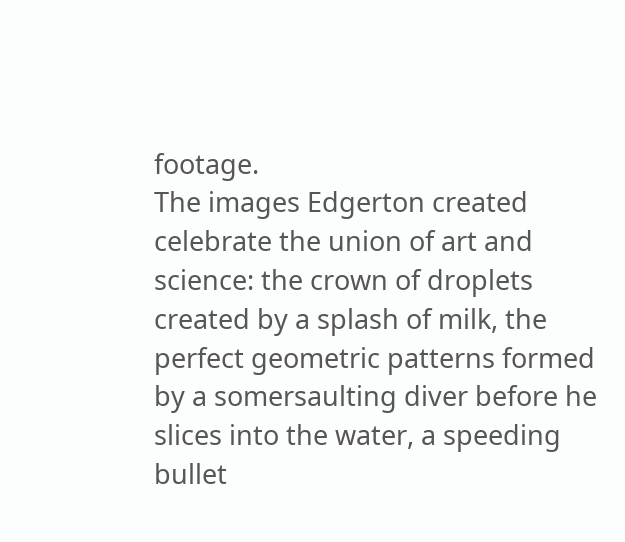footage.
The images Edgerton created celebrate the union of art and science: the crown of droplets created by a splash of milk, the perfect geometric patterns formed by a somersaulting diver before he slices into the water, a speeding bullet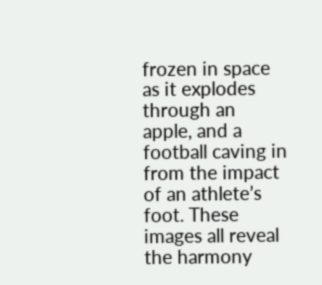frozen in space as it explodes through an apple, and a football caving in from the impact of an athlete’s foot. These images all reveal the harmony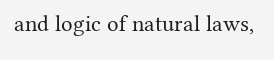and logic of natural laws,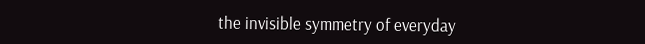the invisible symmetry of everyday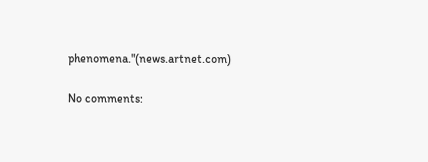phenomena."(news.artnet.com)

No comments: